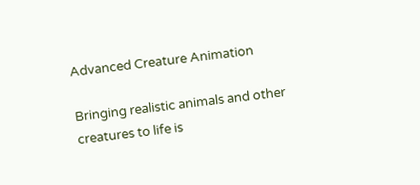Advanced Creature Animation

Bringing realistic animals and other creatures to life is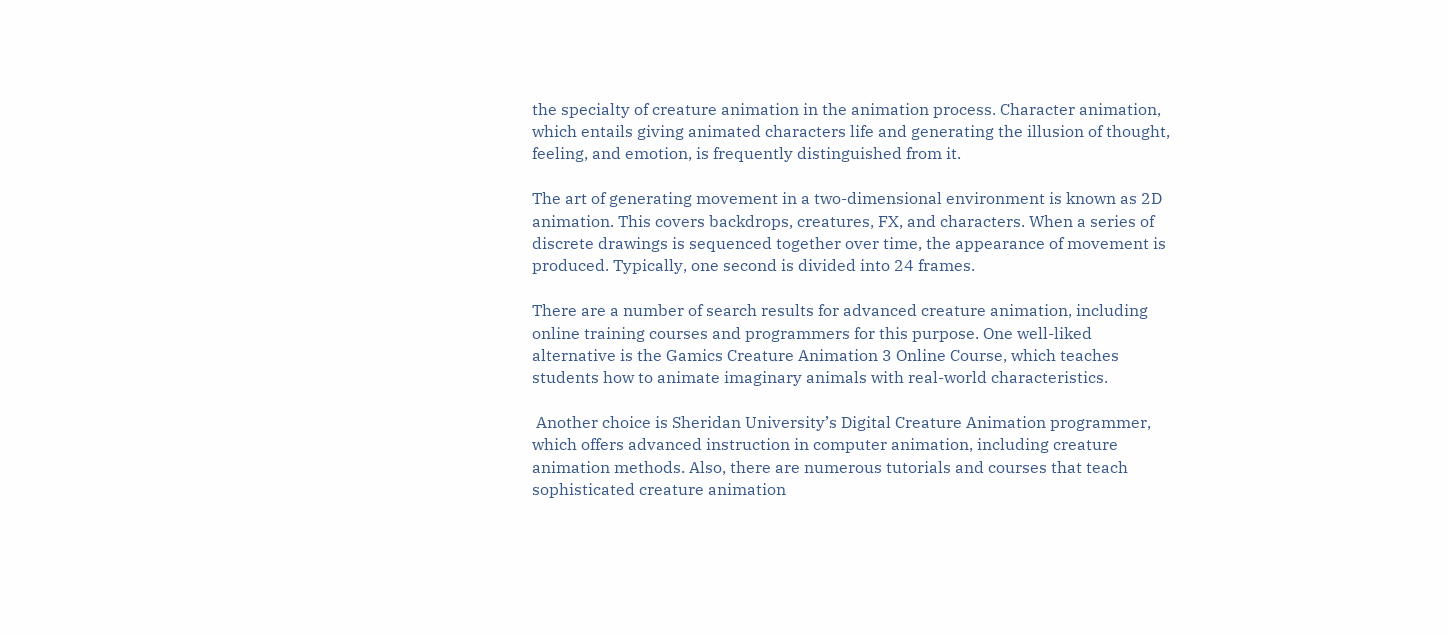the specialty of creature animation in the animation process. Character animation, which entails giving animated characters life and generating the illusion of thought, feeling, and emotion, is frequently distinguished from it.

The art of generating movement in a two-dimensional environment is known as 2D animation. This covers backdrops, creatures, FX, and characters. When a series of discrete drawings is sequenced together over time, the appearance of movement is produced. Typically, one second is divided into 24 frames.

There are a number of search results for advanced creature animation, including online training courses and programmers for this purpose. One well-liked alternative is the Gamics Creature Animation 3 Online Course, which teaches students how to animate imaginary animals with real-world characteristics.

 Another choice is Sheridan University’s Digital Creature Animation programmer, which offers advanced instruction in computer animation, including creature animation methods. Also, there are numerous tutorials and courses that teach sophisticated creature animation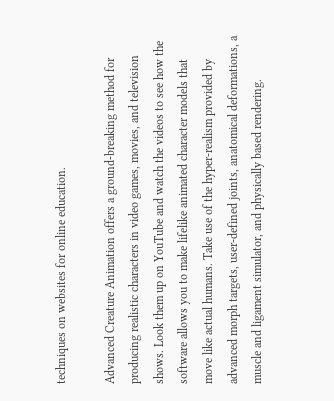techniques on websites for online education.

Advanced Creature Animation offers a ground-breaking method for producing realistic characters in video games, movies, and television shows. Look them up on YouTube and watch the videos to see how the software allows you to make lifelike animated character models that move like actual humans. Take use of the hyper-realism provided by advanced morph targets, user-defined joints, anatomical deformations, a muscle and ligament simulator, and physically based rendering.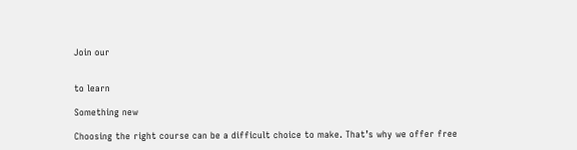Join our


to learn

Something new

Choosing the right course can be a difficult choice to make. That’s why we offer free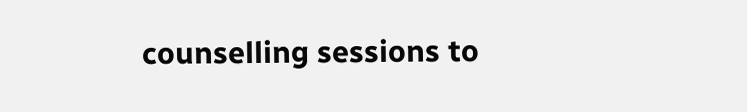counselling sessions to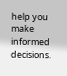help you make informed decisions.